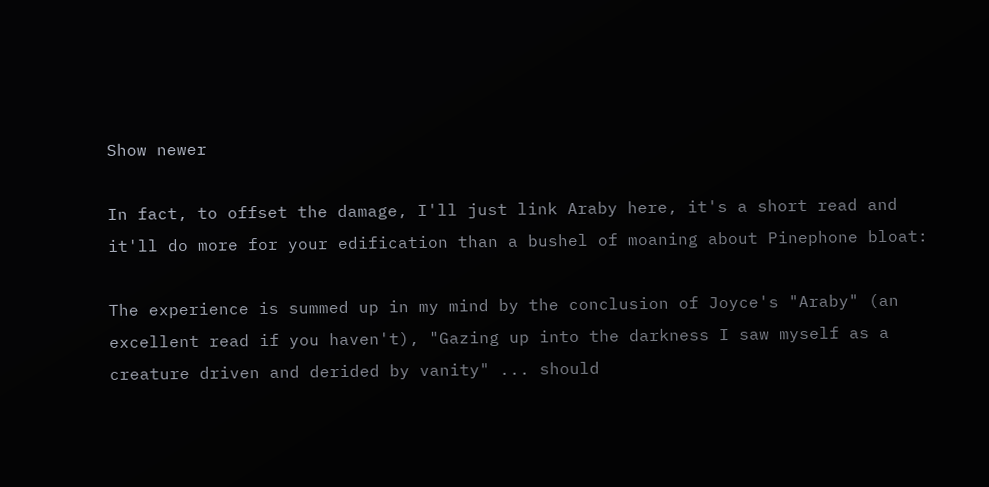Show newer

In fact, to offset the damage, I'll just link Araby here, it's a short read and it'll do more for your edification than a bushel of moaning about Pinephone bloat:

The experience is summed up in my mind by the conclusion of Joyce's "Araby" (an excellent read if you haven't), "Gazing up into the darkness I saw myself as a creature driven and derided by vanity" ... should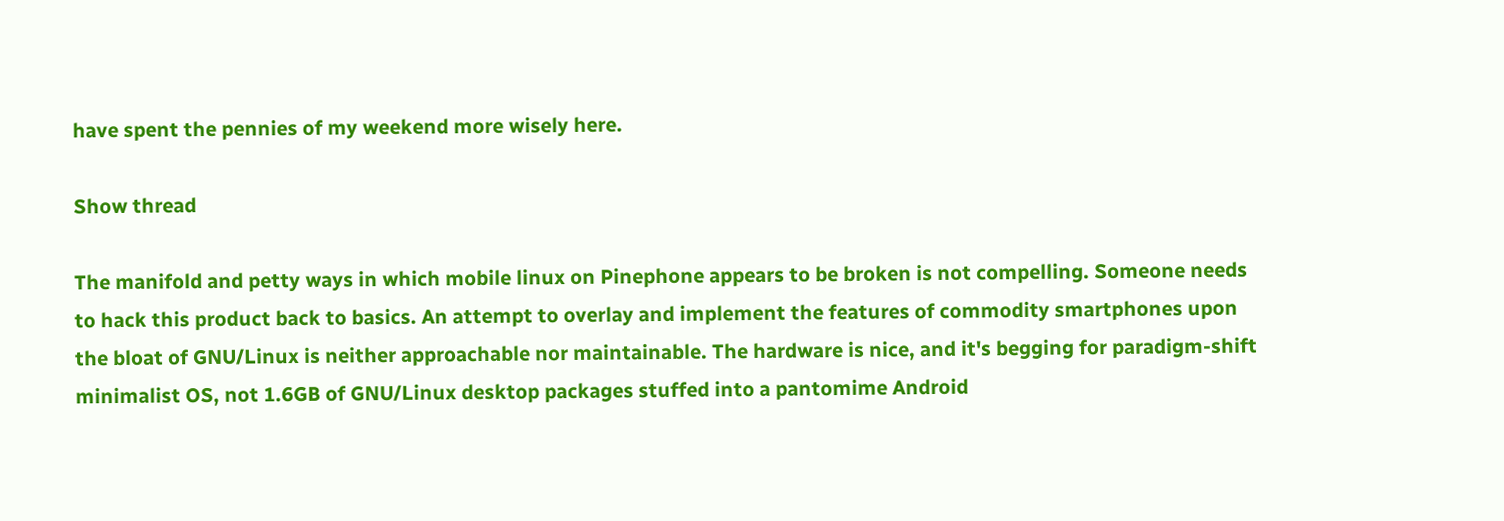have spent the pennies of my weekend more wisely here.

Show thread

The manifold and petty ways in which mobile linux on Pinephone appears to be broken is not compelling. Someone needs to hack this product back to basics. An attempt to overlay and implement the features of commodity smartphones upon the bloat of GNU/Linux is neither approachable nor maintainable. The hardware is nice, and it's begging for paradigm-shift minimalist OS, not 1.6GB of GNU/Linux desktop packages stuffed into a pantomime Android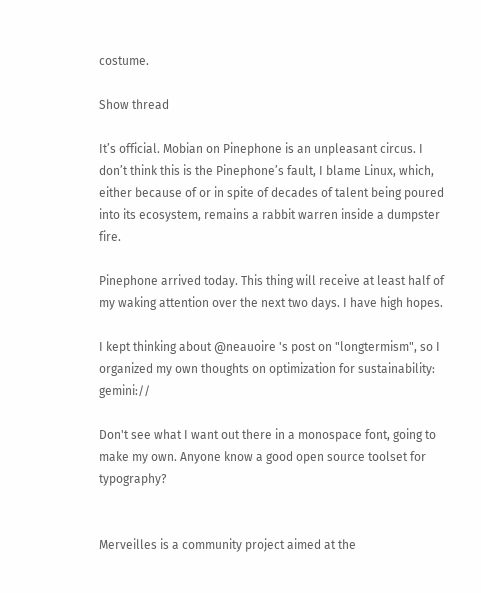costume.

Show thread

It’s official. Mobian on Pinephone is an unpleasant circus. I don’t think this is the Pinephone’s fault, I blame Linux, which, either because of or in spite of decades of talent being poured into its ecosystem, remains a rabbit warren inside a dumpster fire.

Pinephone arrived today. This thing will receive at least half of my waking attention over the next two days. I have high hopes.

I kept thinking about @neauoire 's post on "longtermism", so I organized my own thoughts on optimization for sustainability: gemini://

Don't see what I want out there in a monospace font, going to make my own. Anyone know a good open source toolset for typography?


Merveilles is a community project aimed at the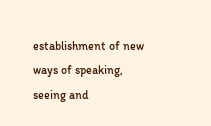establishment of new ways of speaking, seeing and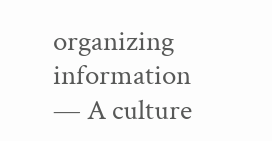organizing information — A culture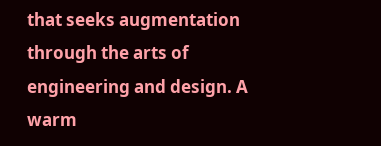that seeks augmentation through the arts of engineering and design. A warm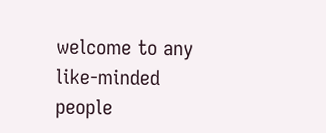welcome to any like-minded people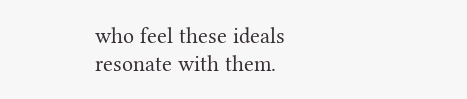who feel these ideals resonate with them.